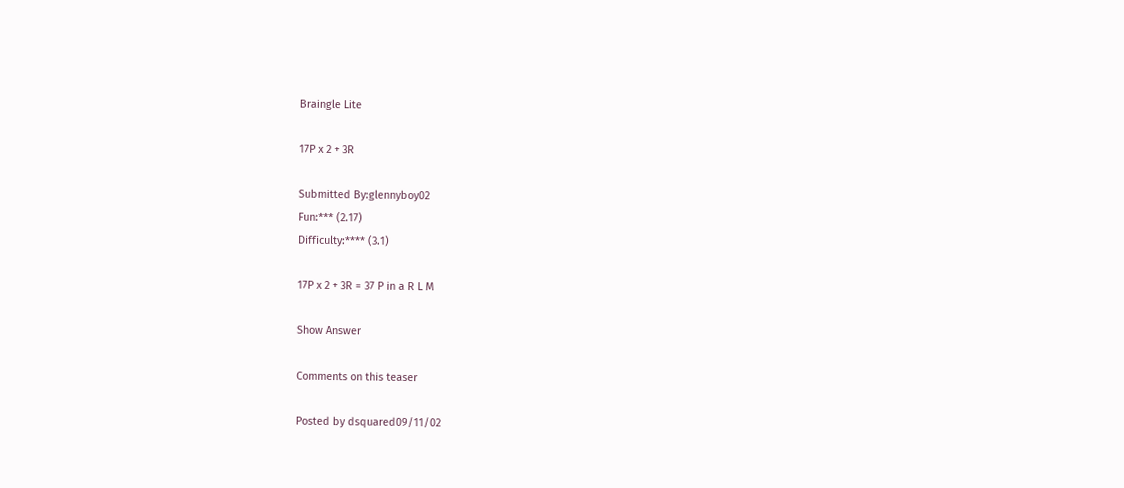Braingle Lite

17P x 2 + 3R

Submitted By:glennyboy02
Fun:*** (2.17)
Difficulty:**** (3.1)

17P x 2 + 3R = 37 P in a R L M

Show Answer

Comments on this teaser

Posted by dsquared09/11/02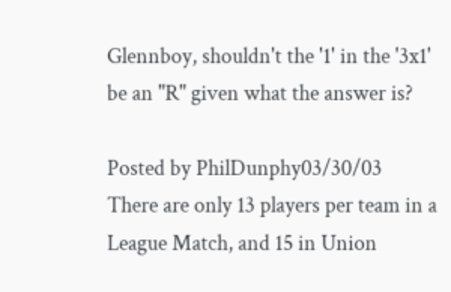Glennboy, shouldn't the '1' in the '3x1' be an "R" given what the answer is?

Posted by PhilDunphy03/30/03
There are only 13 players per team in a League Match, and 15 in Union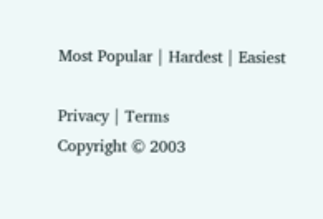Most Popular | Hardest | Easiest

Privacy | Terms
Copyright © 2003